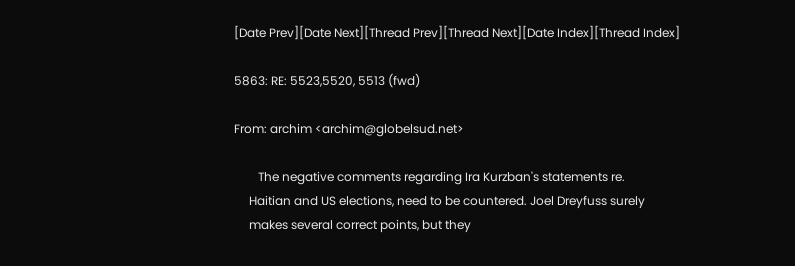[Date Prev][Date Next][Thread Prev][Thread Next][Date Index][Thread Index]

5863: RE: 5523,5520, 5513 (fwd)

From: archim <archim@globelsud.net>

        The negative comments regarding Ira Kurzban's statements re.
     Haitian and US elections, need to be countered. Joel Dreyfuss surely
     makes several correct points, but they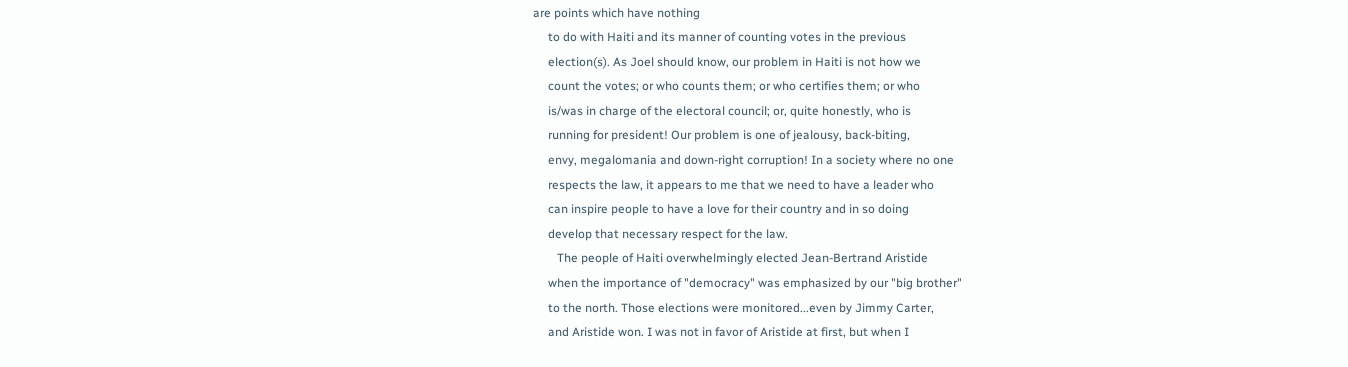are points which have nothing
     to do with Haiti and its manner of counting votes in the previous
     election(s). As Joel should know, our problem in Haiti is not how we
     count the votes; or who counts them; or who certifies them; or who
     is/was in charge of the electoral council; or, quite honestly, who is
     running for president! Our problem is one of jealousy, back-biting,
     envy, megalomania and down-right corruption! In a society where no one
     respects the law, it appears to me that we need to have a leader who
     can inspire people to have a love for their country and in so doing
     develop that necessary respect for the law.
        The people of Haiti overwhelmingly elected Jean-Bertrand Aristide
     when the importance of "democracy" was emphasized by our "big brother"
     to the north. Those elections were monitored...even by Jimmy Carter,
     and Aristide won. I was not in favor of Aristide at first, but when I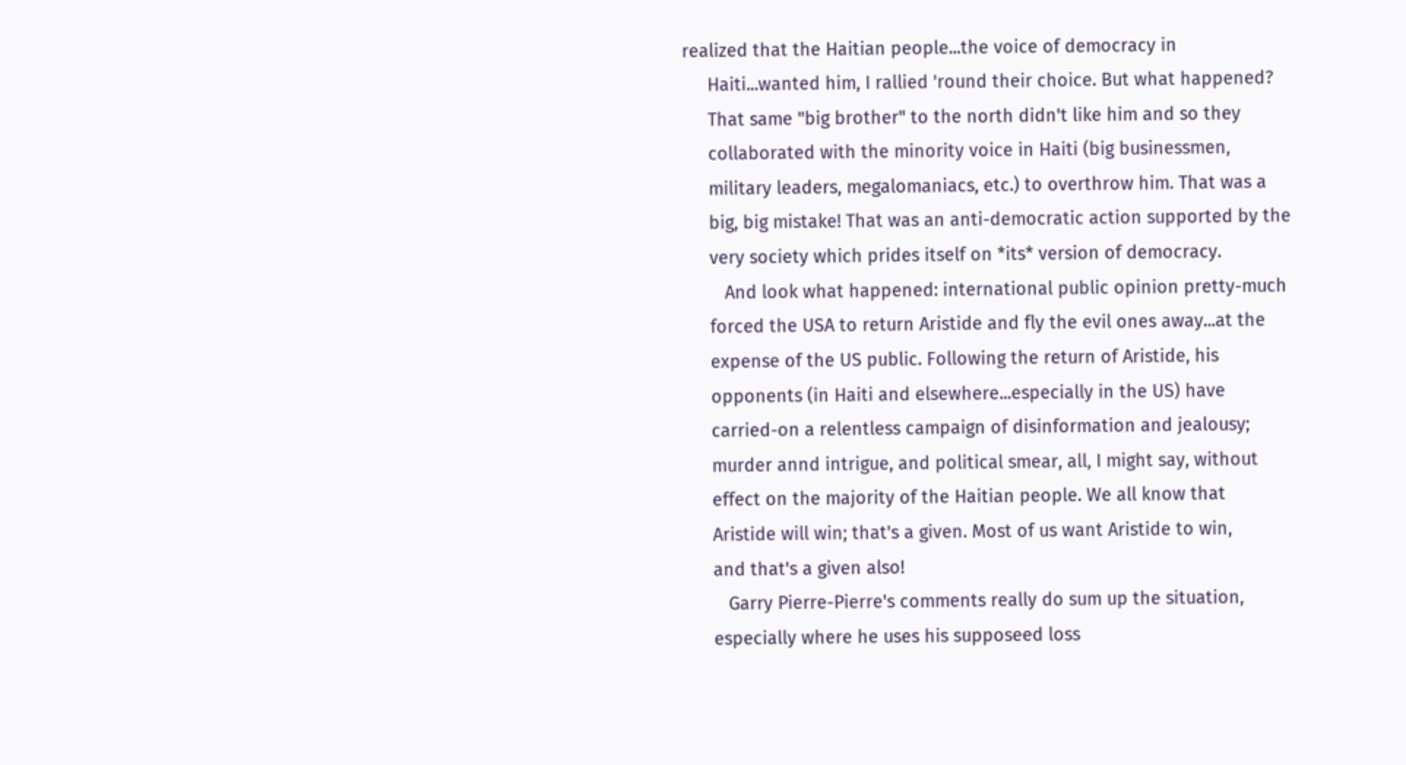realized that the Haitian people...the voice of democracy in
     Haiti...wanted him, I rallied 'round their choice. But what happened?
     That same "big brother" to the north didn't like him and so they
     collaborated with the minority voice in Haiti (big businessmen,
     military leaders, megalomaniacs, etc.) to overthrow him. That was a
     big, big mistake! That was an anti-democratic action supported by the
     very society which prides itself on *its* version of democracy.
        And look what happened: international public opinion pretty-much
     forced the USA to return Aristide and fly the evil ones away...at the
     expense of the US public. Following the return of Aristide, his
     opponents (in Haiti and elsewhere...especially in the US) have
     carried-on a relentless campaign of disinformation and jealousy;
     murder annd intrigue, and political smear, all, I might say, without
     effect on the majority of the Haitian people. We all know that
     Aristide will win; that's a given. Most of us want Aristide to win,
     and that's a given also!
        Garry Pierre-Pierre's comments really do sum up the situation,
     especially where he uses his supposeed loss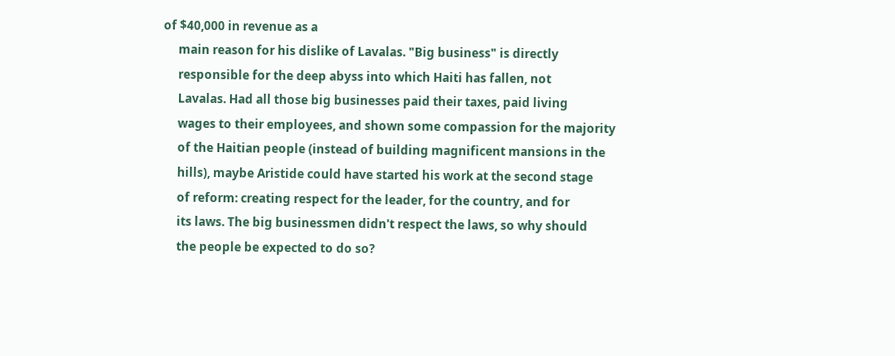of $40,000 in revenue as a
     main reason for his dislike of Lavalas. "Big business" is directly
     responsible for the deep abyss into which Haiti has fallen, not
     Lavalas. Had all those big businesses paid their taxes, paid living
     wages to their employees, and shown some compassion for the majority
     of the Haitian people (instead of building magnificent mansions in the
     hills), maybe Aristide could have started his work at the second stage
     of reform: creating respect for the leader, for the country, and for
     its laws. The big businessmen didn't respect the laws, so why should
     the people be expected to do so?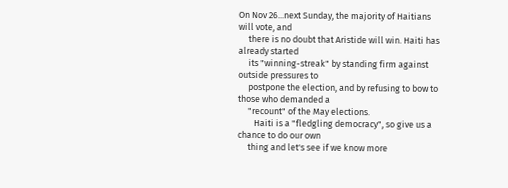On Nov 26...next Sunday, the majority of Haitians will vote, and
     there is no doubt that Aristide will win. Haiti has already started
     its "winning-streak" by standing firm against outside pressures to
     postpone the election, and by refusing to bow to those who demanded a
     "recount" of the May elections.
        Haiti is a "fledgling democracy", so give us a chance to do our own
     thing and let's see if we know more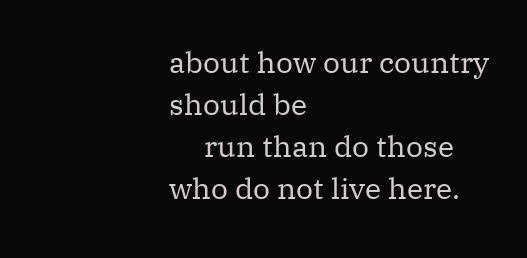about how our country should be
     run than do those who do not live here.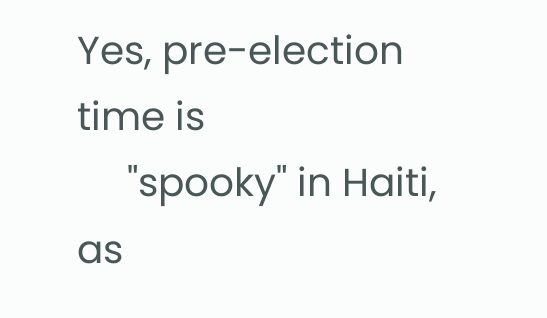Yes, pre-election time is
     "spooky" in Haiti, as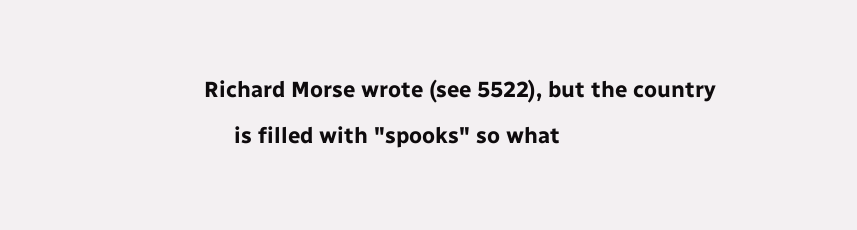Richard Morse wrote (see 5522), but the country
     is filled with "spooks" so what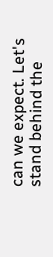can we expect. Let's stand behind the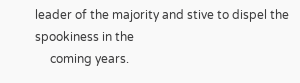leader of the majority and stive to dispel the spookiness in the
     coming years.